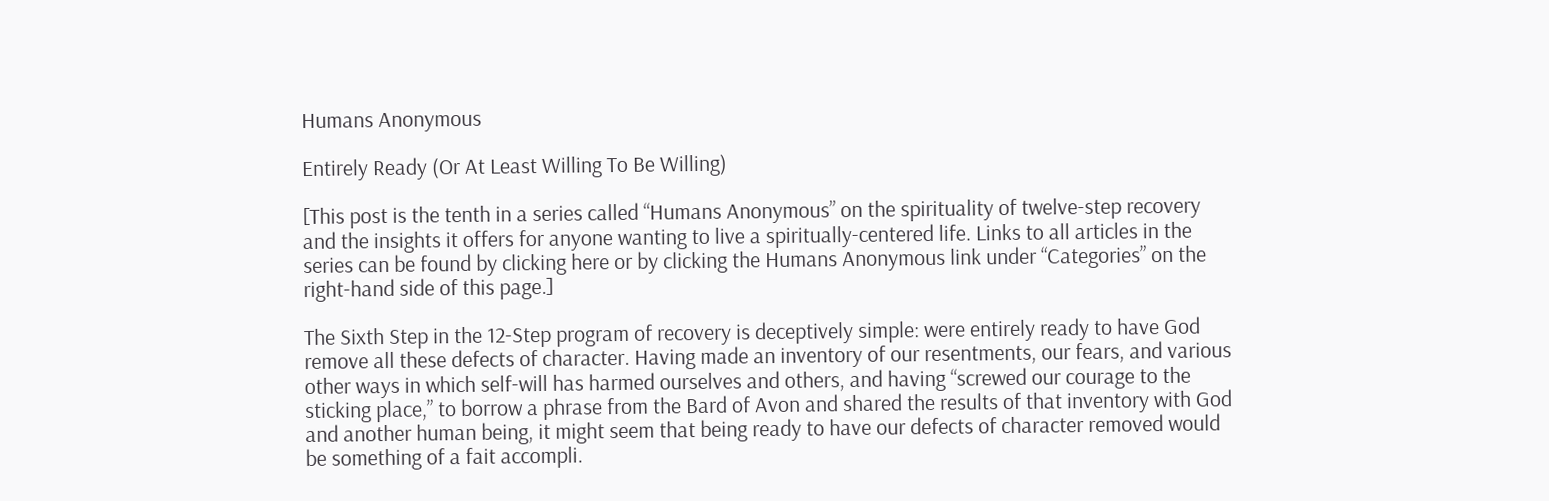Humans Anonymous

Entirely Ready (Or At Least Willing To Be Willing)

[This post is the tenth in a series called “Humans Anonymous” on the spirituality of twelve-step recovery and the insights it offers for anyone wanting to live a spiritually-centered life. Links to all articles in the series can be found by clicking here or by clicking the Humans Anonymous link under “Categories” on the right-hand side of this page.]

The Sixth Step in the 12-Step program of recovery is deceptively simple: were entirely ready to have God remove all these defects of character. Having made an inventory of our resentments, our fears, and various other ways in which self-will has harmed ourselves and others, and having “screwed our courage to the sticking place,” to borrow a phrase from the Bard of Avon and shared the results of that inventory with God and another human being, it might seem that being ready to have our defects of character removed would be something of a fait accompli.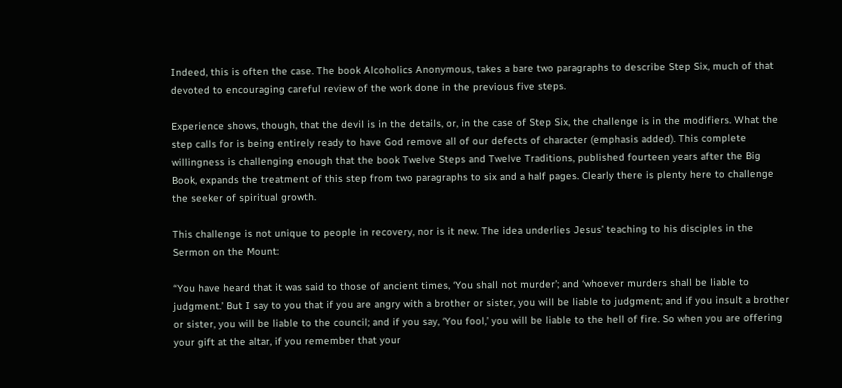Indeed, this is often the case. The book Alcoholics Anonymous, takes a bare two paragraphs to describe Step Six, much of that devoted to encouraging careful review of the work done in the previous five steps.

Experience shows, though, that the devil is in the details, or, in the case of Step Six, the challenge is in the modifiers. What the step calls for is being entirely ready to have God remove all of our defects of character (emphasis added). This complete willingness is challenging enough that the book Twelve Steps and Twelve Traditions, published fourteen years after the Big Book, expands the treatment of this step from two paragraphs to six and a half pages. Clearly there is plenty here to challenge the seeker of spiritual growth.

This challenge is not unique to people in recovery, nor is it new. The idea underlies Jesus’ teaching to his disciples in the Sermon on the Mount:

“You have heard that it was said to those of ancient times, ‘You shall not murder’; and ‘whoever murders shall be liable to judgment.’ But I say to you that if you are angry with a brother or sister, you will be liable to judgment; and if you insult a brother or sister, you will be liable to the council; and if you say, ‘You fool,’ you will be liable to the hell of fire. So when you are offering your gift at the altar, if you remember that your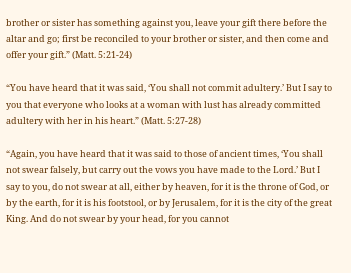brother or sister has something against you, leave your gift there before the altar and go; first be reconciled to your brother or sister, and then come and offer your gift.” (Matt. 5:21-24)

“You have heard that it was said, ‘You shall not commit adultery.’ But I say to you that everyone who looks at a woman with lust has already committed adultery with her in his heart.” (Matt. 5:27-28)

“Again, you have heard that it was said to those of ancient times, ‘You shall not swear falsely, but carry out the vows you have made to the Lord.’ But I say to you, do not swear at all, either by heaven, for it is the throne of God, or by the earth, for it is his footstool, or by Jerusalem, for it is the city of the great King. And do not swear by your head, for you cannot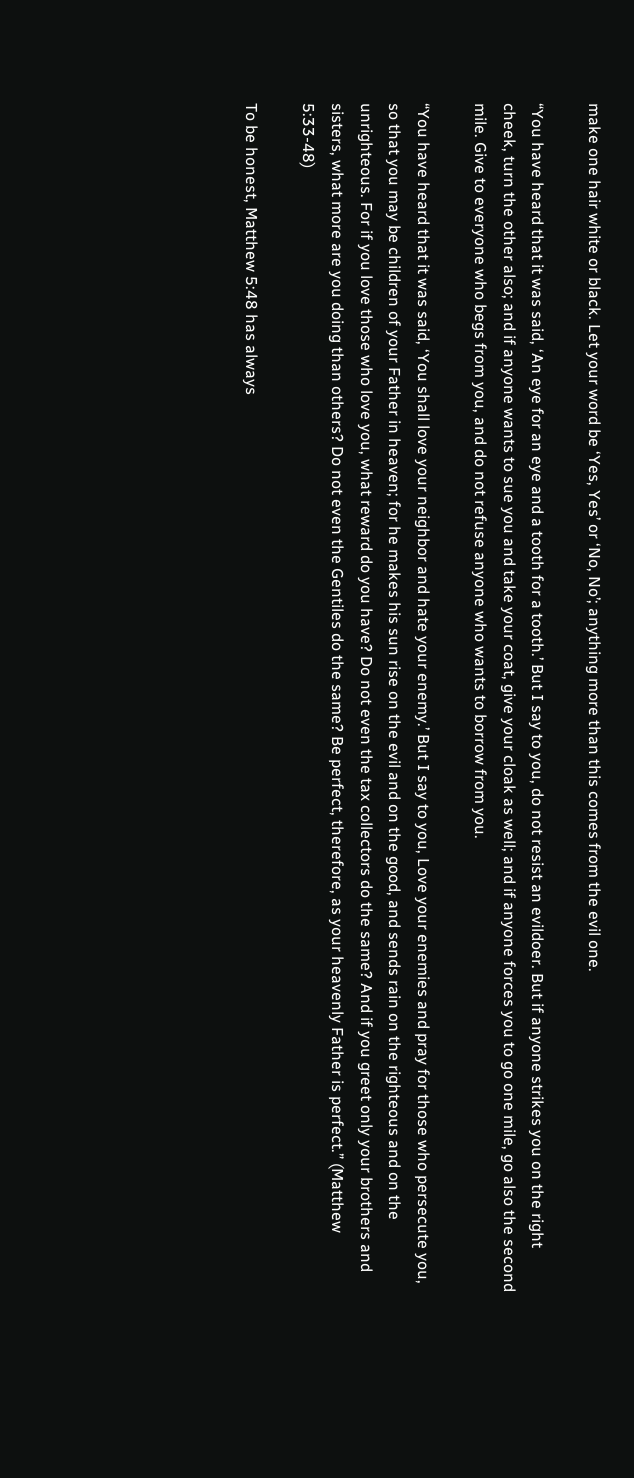make one hair white or black. Let your word be ‘Yes, Yes’ or ‘No, No’; anything more than this comes from the evil one.

“You have heard that it was said, ‘An eye for an eye and a tooth for a tooth.’ But I say to you, do not resist an evildoer. But if anyone strikes you on the right cheek, turn the other also; and if anyone wants to sue you and take your coat, give your cloak as well; and if anyone forces you to go one mile, go also the second mile. Give to everyone who begs from you, and do not refuse anyone who wants to borrow from you.

“You have heard that it was said, ‘You shall love your neighbor and hate your enemy.’ But I say to you, Love your enemies and pray for those who persecute you, so that you may be children of your Father in heaven; for he makes his sun rise on the evil and on the good, and sends rain on the righteous and on the unrighteous. For if you love those who love you, what reward do you have? Do not even the tax collectors do the same? And if you greet only your brothers and sisters, what more are you doing than others? Do not even the Gentiles do the same? Be perfect, therefore, as your heavenly Father is perfect.” (Matthew 5:33-48)

To be honest, Matthew 5:48 has always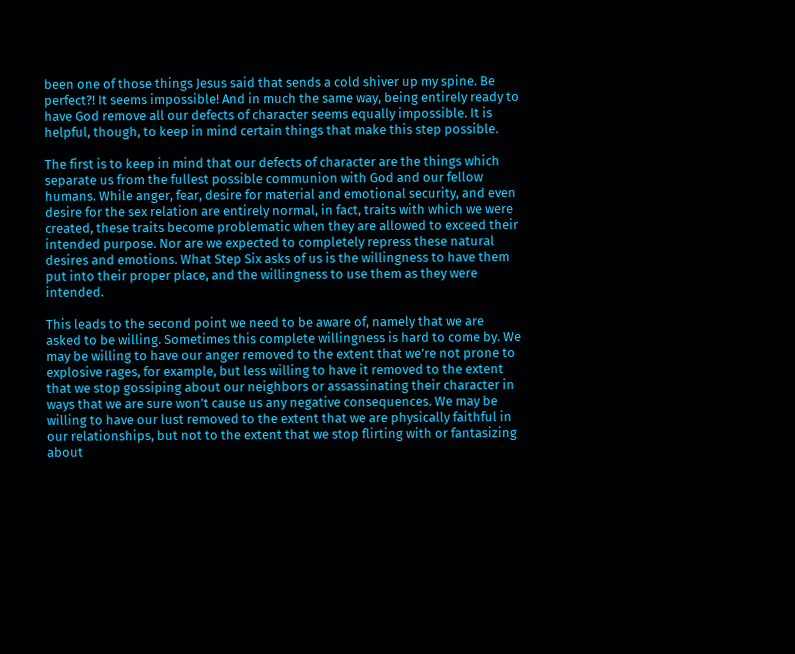been one of those things Jesus said that sends a cold shiver up my spine. Be perfect?! It seems impossible! And in much the same way, being entirely ready to have God remove all our defects of character seems equally impossible. It is helpful, though, to keep in mind certain things that make this step possible.

The first is to keep in mind that our defects of character are the things which separate us from the fullest possible communion with God and our fellow humans. While anger, fear, desire for material and emotional security, and even desire for the sex relation are entirely normal, in fact, traits with which we were created, these traits become problematic when they are allowed to exceed their intended purpose. Nor are we expected to completely repress these natural desires and emotions. What Step Six asks of us is the willingness to have them put into their proper place, and the willingness to use them as they were intended.

This leads to the second point we need to be aware of, namely that we are asked to be willing. Sometimes this complete willingness is hard to come by. We may be willing to have our anger removed to the extent that we’re not prone to explosive rages, for example, but less willing to have it removed to the extent that we stop gossiping about our neighbors or assassinating their character in ways that we are sure won’t cause us any negative consequences. We may be willing to have our lust removed to the extent that we are physically faithful in our relationships, but not to the extent that we stop flirting with or fantasizing about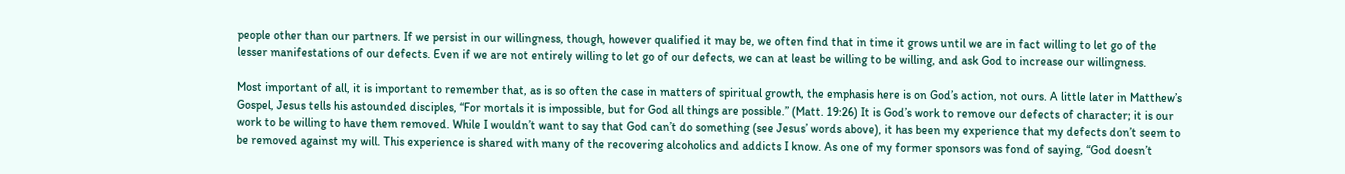people other than our partners. If we persist in our willingness, though, however qualified it may be, we often find that in time it grows until we are in fact willing to let go of the lesser manifestations of our defects. Even if we are not entirely willing to let go of our defects, we can at least be willing to be willing, and ask God to increase our willingness.

Most important of all, it is important to remember that, as is so often the case in matters of spiritual growth, the emphasis here is on God’s action, not ours. A little later in Matthew’s Gospel, Jesus tells his astounded disciples, “For mortals it is impossible, but for God all things are possible.” (Matt. 19:26) It is God’s work to remove our defects of character; it is our work to be willing to have them removed. While I wouldn’t want to say that God can’t do something (see Jesus’ words above), it has been my experience that my defects don’t seem to be removed against my will. This experience is shared with many of the recovering alcoholics and addicts I know. As one of my former sponsors was fond of saying, “God doesn’t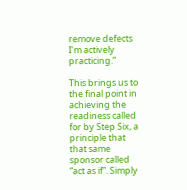remove defects I’m actively practicing.”

This brings us to the final point in achieving the readiness called for by Step Six, a principle that that same sponsor called “act as if”. Simply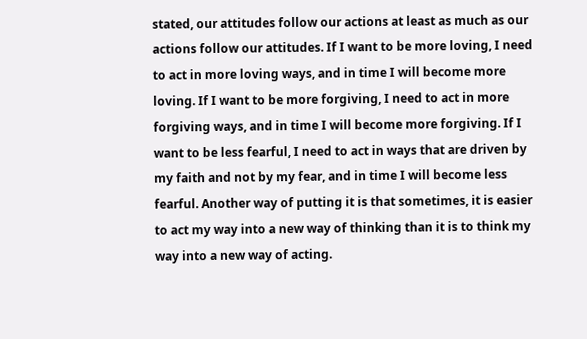stated, our attitudes follow our actions at least as much as our actions follow our attitudes. If I want to be more loving, I need to act in more loving ways, and in time I will become more loving. If I want to be more forgiving, I need to act in more forgiving ways, and in time I will become more forgiving. If I want to be less fearful, I need to act in ways that are driven by my faith and not by my fear, and in time I will become less fearful. Another way of putting it is that sometimes, it is easier to act my way into a new way of thinking than it is to think my way into a new way of acting.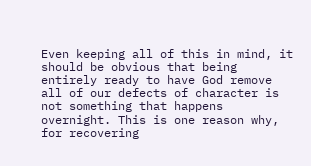Even keeping all of this in mind, it should be obvious that being entirely ready to have God remove all of our defects of character is not something that happens overnight. This is one reason why, for recovering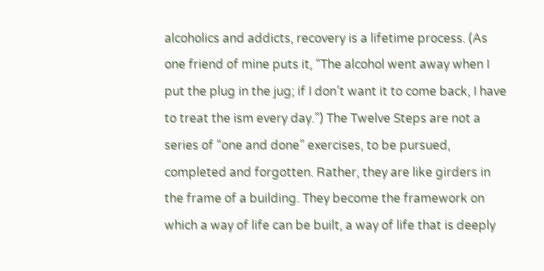alcoholics and addicts, recovery is a lifetime process. (As one friend of mine puts it, “The alcohol went away when I put the plug in the jug; if I don’t want it to come back, I have to treat the ism every day.”) The Twelve Steps are not a series of “one and done” exercises, to be pursued, completed and forgotten. Rather, they are like girders in the frame of a building. They become the framework on which a way of life can be built, a way of life that is deeply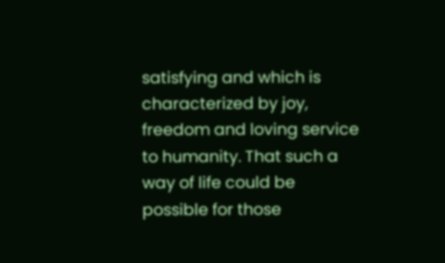satisfying and which is characterized by joy, freedom and loving service to humanity. That such a way of life could be possible for those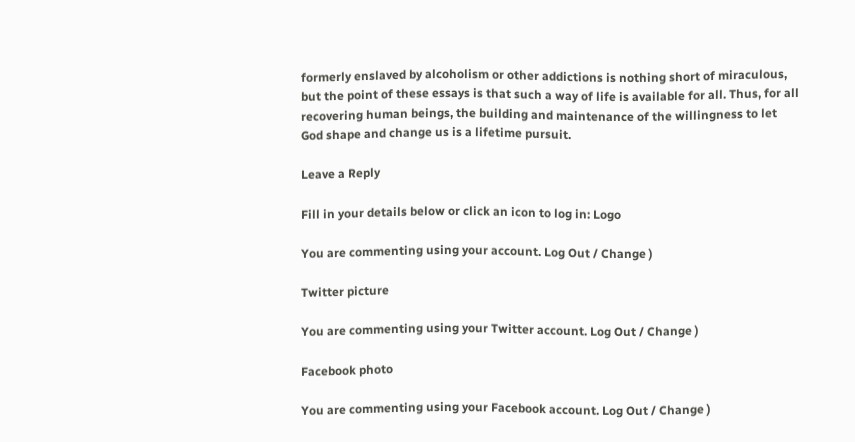formerly enslaved by alcoholism or other addictions is nothing short of miraculous, but the point of these essays is that such a way of life is available for all. Thus, for all recovering human beings, the building and maintenance of the willingness to let God shape and change us is a lifetime pursuit.

Leave a Reply

Fill in your details below or click an icon to log in: Logo

You are commenting using your account. Log Out / Change )

Twitter picture

You are commenting using your Twitter account. Log Out / Change )

Facebook photo

You are commenting using your Facebook account. Log Out / Change )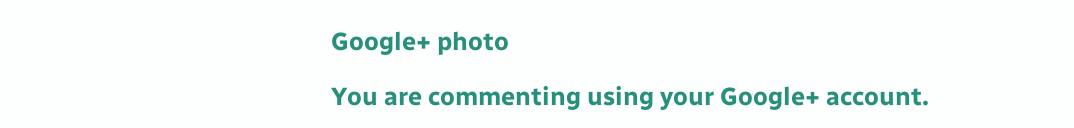Google+ photo

You are commenting using your Google+ account.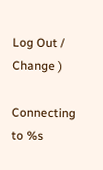Log Out / Change )

Connecting to %s